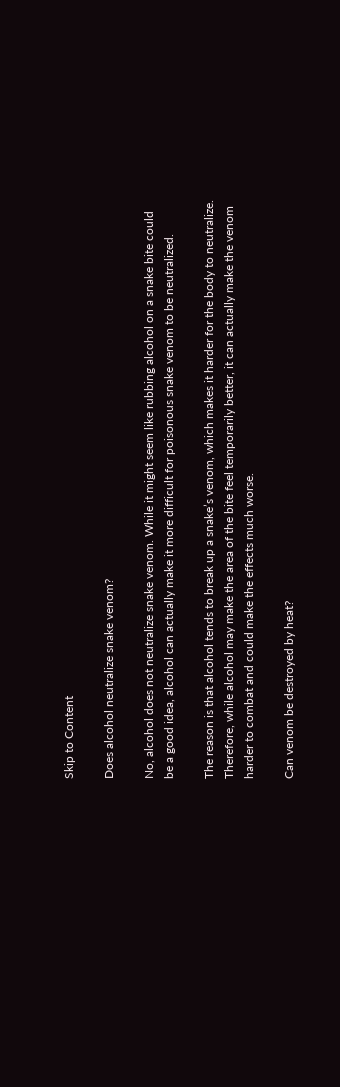Skip to Content

Does alcohol neutralize snake venom?

No, alcohol does not neutralize snake venom. While it might seem like rubbing alcohol on a snake bite could be a good idea, alcohol can actually make it more difficult for poisonous snake venom to be neutralized.

The reason is that alcohol tends to break up a snake’s venom, which makes it harder for the body to neutralize. Therefore, while alcohol may make the area of the bite feel temporarily better, it can actually make the venom harder to combat and could make the effects much worse.

Can venom be destroyed by heat?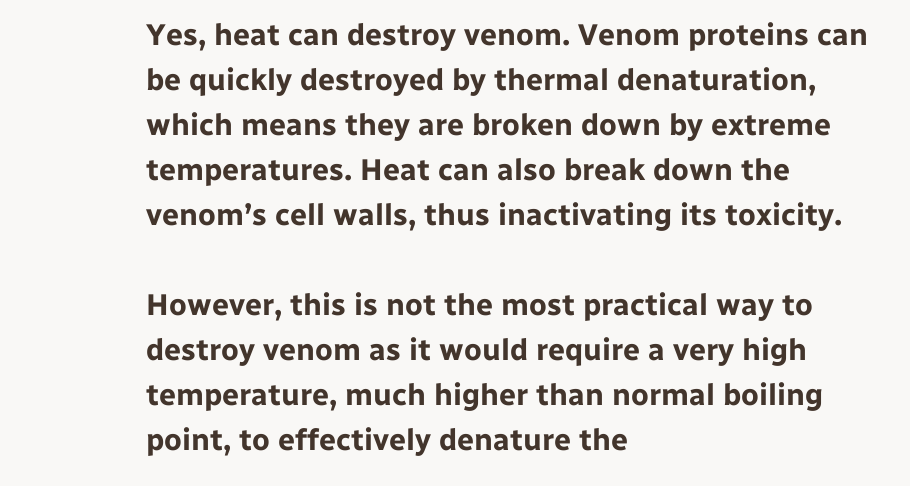Yes, heat can destroy venom. Venom proteins can be quickly destroyed by thermal denaturation, which means they are broken down by extreme temperatures. Heat can also break down the venom’s cell walls, thus inactivating its toxicity.

However, this is not the most practical way to destroy venom as it would require a very high temperature, much higher than normal boiling point, to effectively denature the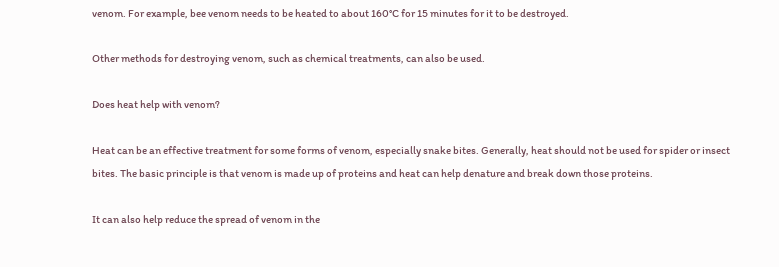venom. For example, bee venom needs to be heated to about 160°C for 15 minutes for it to be destroyed.

Other methods for destroying venom, such as chemical treatments, can also be used.

Does heat help with venom?

Heat can be an effective treatment for some forms of venom, especially snake bites. Generally, heat should not be used for spider or insect bites. The basic principle is that venom is made up of proteins and heat can help denature and break down those proteins.

It can also help reduce the spread of venom in the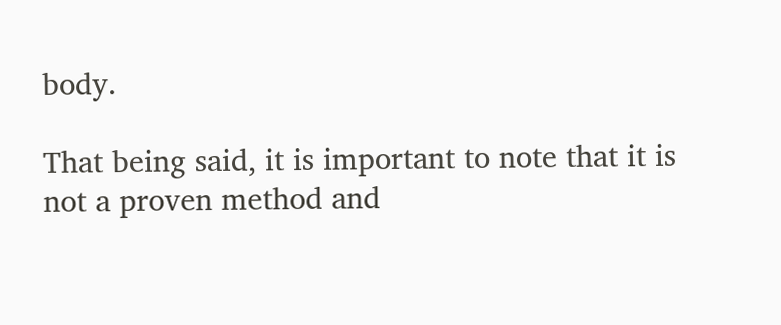body.

That being said, it is important to note that it is not a proven method and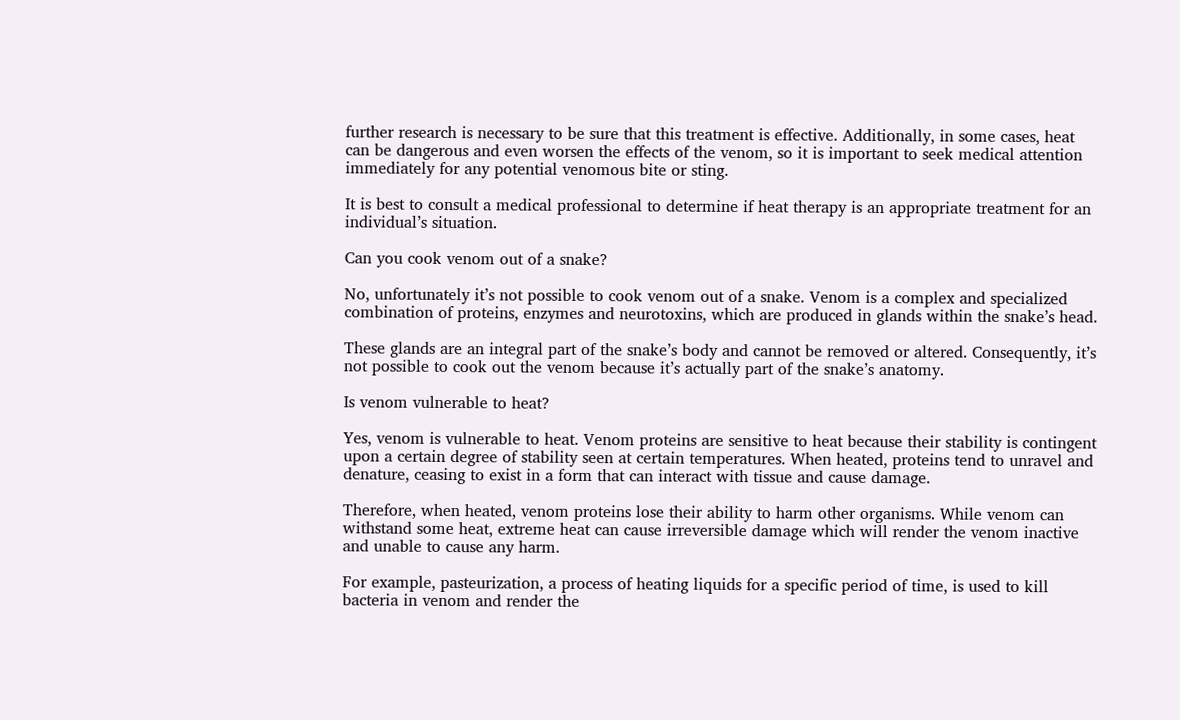further research is necessary to be sure that this treatment is effective. Additionally, in some cases, heat can be dangerous and even worsen the effects of the venom, so it is important to seek medical attention immediately for any potential venomous bite or sting.

It is best to consult a medical professional to determine if heat therapy is an appropriate treatment for an individual’s situation.

Can you cook venom out of a snake?

No, unfortunately it’s not possible to cook venom out of a snake. Venom is a complex and specialized combination of proteins, enzymes and neurotoxins, which are produced in glands within the snake’s head.

These glands are an integral part of the snake’s body and cannot be removed or altered. Consequently, it’s not possible to cook out the venom because it’s actually part of the snake’s anatomy.

Is venom vulnerable to heat?

Yes, venom is vulnerable to heat. Venom proteins are sensitive to heat because their stability is contingent upon a certain degree of stability seen at certain temperatures. When heated, proteins tend to unravel and denature, ceasing to exist in a form that can interact with tissue and cause damage.

Therefore, when heated, venom proteins lose their ability to harm other organisms. While venom can withstand some heat, extreme heat can cause irreversible damage which will render the venom inactive and unable to cause any harm.

For example, pasteurization, a process of heating liquids for a specific period of time, is used to kill bacteria in venom and render the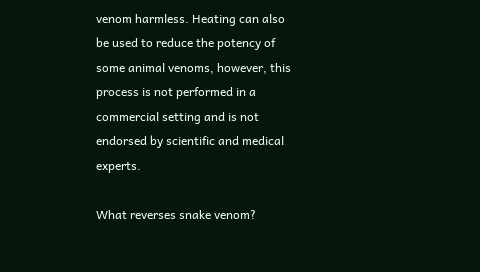venom harmless. Heating can also be used to reduce the potency of some animal venoms, however, this process is not performed in a commercial setting and is not endorsed by scientific and medical experts.

What reverses snake venom?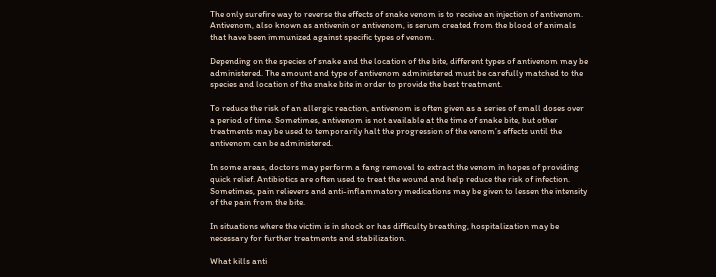The only surefire way to reverse the effects of snake venom is to receive an injection of antivenom. Antivenom, also known as antivenin or antivenom, is serum created from the blood of animals that have been immunized against specific types of venom.

Depending on the species of snake and the location of the bite, different types of antivenom may be administered. The amount and type of antivenom administered must be carefully matched to the species and location of the snake bite in order to provide the best treatment.

To reduce the risk of an allergic reaction, antivenom is often given as a series of small doses over a period of time. Sometimes, antivenom is not available at the time of snake bite, but other treatments may be used to temporarily halt the progression of the venom’s effects until the antivenom can be administered.

In some areas, doctors may perform a fang removal to extract the venom in hopes of providing quick relief. Antibiotics are often used to treat the wound and help reduce the risk of infection. Sometimes, pain relievers and anti-inflammatory medications may be given to lessen the intensity of the pain from the bite.

In situations where the victim is in shock or has difficulty breathing, hospitalization may be necessary for further treatments and stabilization.

What kills anti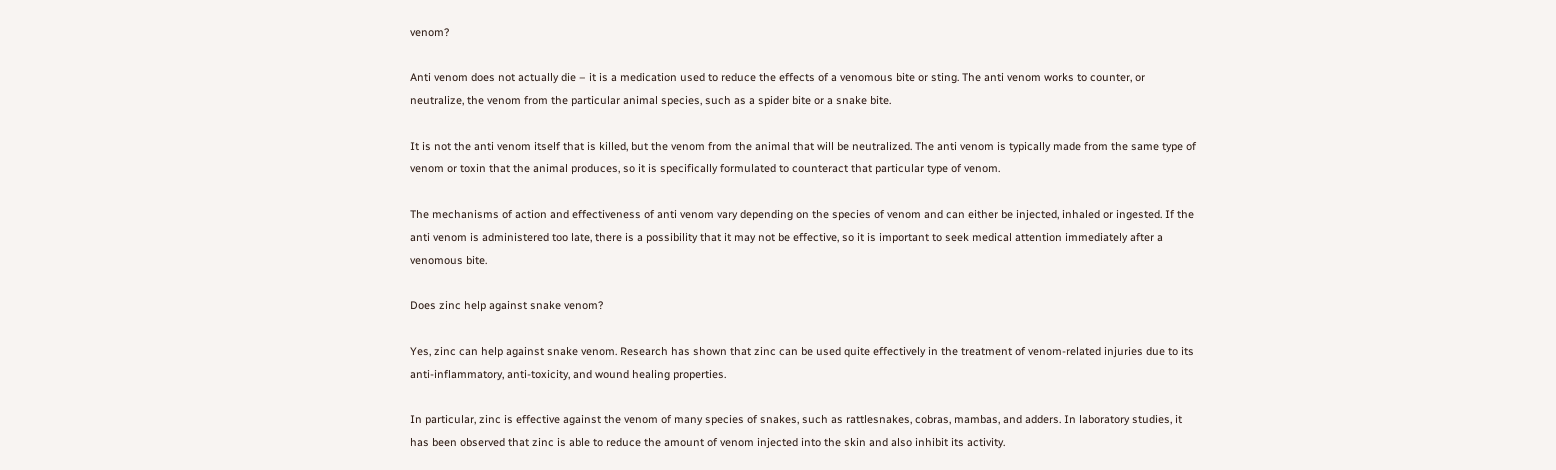venom?

Anti venom does not actually die – it is a medication used to reduce the effects of a venomous bite or sting. The anti venom works to counter, or neutralize, the venom from the particular animal species, such as a spider bite or a snake bite.

It is not the anti venom itself that is killed, but the venom from the animal that will be neutralized. The anti venom is typically made from the same type of venom or toxin that the animal produces, so it is specifically formulated to counteract that particular type of venom.

The mechanisms of action and effectiveness of anti venom vary depending on the species of venom and can either be injected, inhaled or ingested. If the anti venom is administered too late, there is a possibility that it may not be effective, so it is important to seek medical attention immediately after a venomous bite.

Does zinc help against snake venom?

Yes, zinc can help against snake venom. Research has shown that zinc can be used quite effectively in the treatment of venom-related injuries due to its anti-inflammatory, anti-toxicity, and wound healing properties.

In particular, zinc is effective against the venom of many species of snakes, such as rattlesnakes, cobras, mambas, and adders. In laboratory studies, it has been observed that zinc is able to reduce the amount of venom injected into the skin and also inhibit its activity.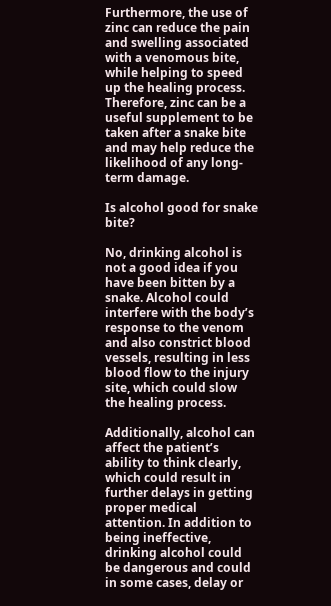Furthermore, the use of zinc can reduce the pain and swelling associated with a venomous bite, while helping to speed up the healing process. Therefore, zinc can be a useful supplement to be taken after a snake bite and may help reduce the likelihood of any long-term damage.

Is alcohol good for snake bite?

No, drinking alcohol is not a good idea if you have been bitten by a snake. Alcohol could interfere with the body’s response to the venom and also constrict blood vessels, resulting in less blood flow to the injury site, which could slow the healing process.

Additionally, alcohol can affect the patient’s ability to think clearly, which could result in further delays in getting proper medical attention. In addition to being ineffective, drinking alcohol could be dangerous and could in some cases, delay or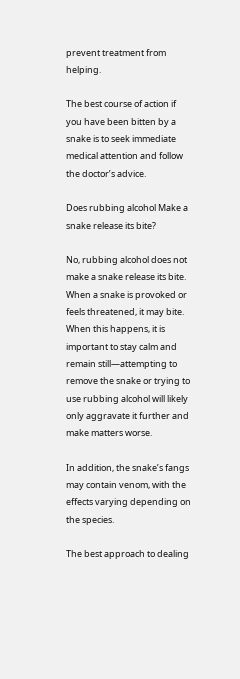prevent treatment from helping.

The best course of action if you have been bitten by a snake is to seek immediate medical attention and follow the doctor’s advice.

Does rubbing alcohol Make a snake release its bite?

No, rubbing alcohol does not make a snake release its bite. When a snake is provoked or feels threatened, it may bite. When this happens, it is important to stay calm and remain still—attempting to remove the snake or trying to use rubbing alcohol will likely only aggravate it further and make matters worse.

In addition, the snake’s fangs may contain venom, with the effects varying depending on the species.

The best approach to dealing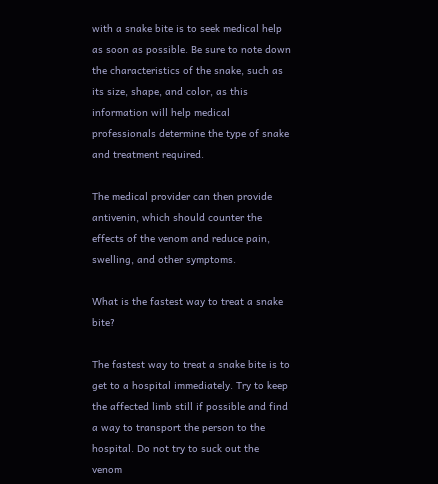with a snake bite is to seek medical help as soon as possible. Be sure to note down the characteristics of the snake, such as its size, shape, and color, as this information will help medical professionals determine the type of snake and treatment required.

The medical provider can then provide antivenin, which should counter the effects of the venom and reduce pain, swelling, and other symptoms.

What is the fastest way to treat a snake bite?

The fastest way to treat a snake bite is to get to a hospital immediately. Try to keep the affected limb still if possible and find a way to transport the person to the hospital. Do not try to suck out the venom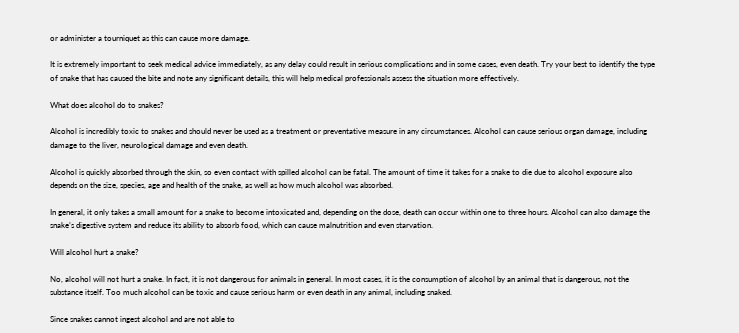or administer a tourniquet as this can cause more damage.

It is extremely important to seek medical advice immediately, as any delay could result in serious complications and in some cases, even death. Try your best to identify the type of snake that has caused the bite and note any significant details, this will help medical professionals assess the situation more effectively.

What does alcohol do to snakes?

Alcohol is incredibly toxic to snakes and should never be used as a treatment or preventative measure in any circumstances. Alcohol can cause serious organ damage, including damage to the liver, neurological damage and even death.

Alcohol is quickly absorbed through the skin, so even contact with spilled alcohol can be fatal. The amount of time it takes for a snake to die due to alcohol exposure also depends on the size, species, age and health of the snake, as well as how much alcohol was absorbed.

In general, it only takes a small amount for a snake to become intoxicated and, depending on the dose, death can occur within one to three hours. Alcohol can also damage the snake’s digestive system and reduce its ability to absorb food, which can cause malnutrition and even starvation.

Will alcohol hurt a snake?

No, alcohol will not hurt a snake. In fact, it is not dangerous for animals in general. In most cases, it is the consumption of alcohol by an animal that is dangerous, not the substance itself. Too much alcohol can be toxic and cause serious harm or even death in any animal, including snaked.

Since snakes cannot ingest alcohol and are not able to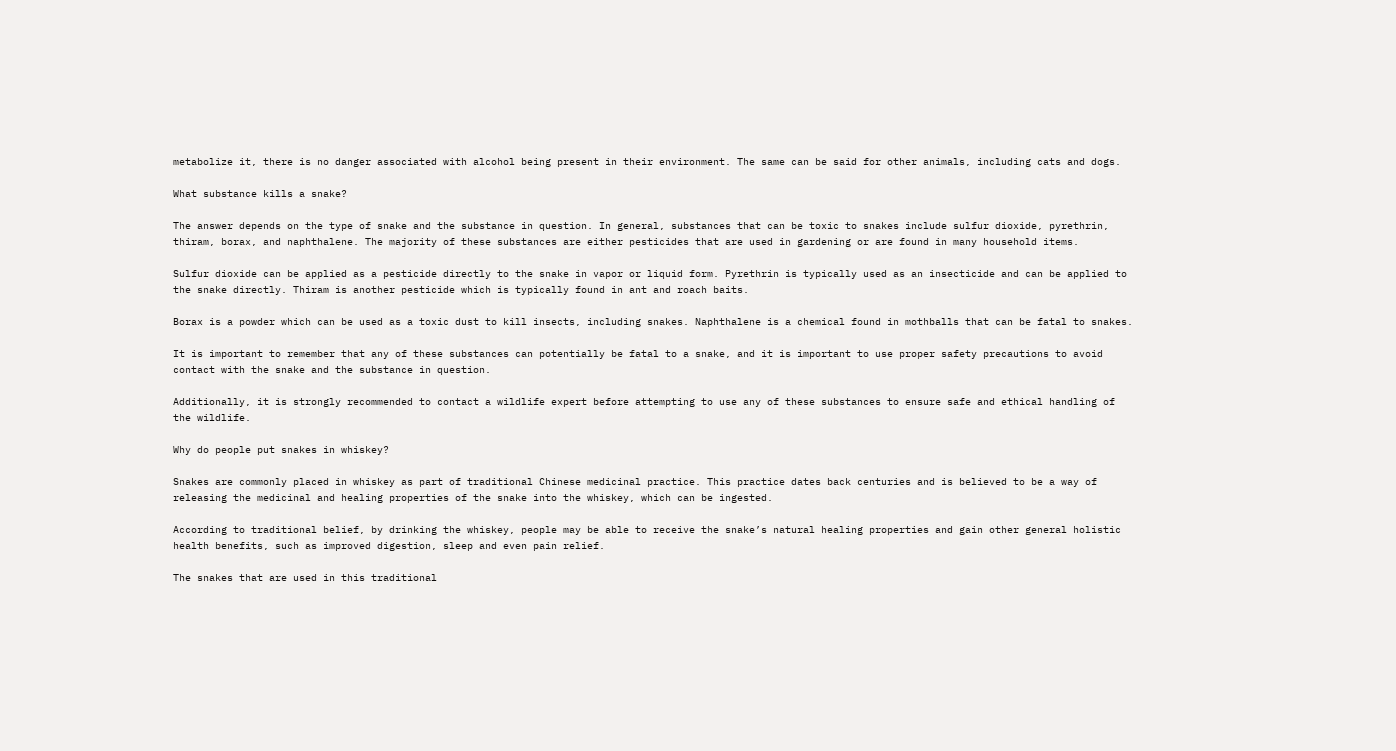metabolize it, there is no danger associated with alcohol being present in their environment. The same can be said for other animals, including cats and dogs.

What substance kills a snake?

The answer depends on the type of snake and the substance in question. In general, substances that can be toxic to snakes include sulfur dioxide, pyrethrin, thiram, borax, and naphthalene. The majority of these substances are either pesticides that are used in gardening or are found in many household items.

Sulfur dioxide can be applied as a pesticide directly to the snake in vapor or liquid form. Pyrethrin is typically used as an insecticide and can be applied to the snake directly. Thiram is another pesticide which is typically found in ant and roach baits.

Borax is a powder which can be used as a toxic dust to kill insects, including snakes. Naphthalene is a chemical found in mothballs that can be fatal to snakes.

It is important to remember that any of these substances can potentially be fatal to a snake, and it is important to use proper safety precautions to avoid contact with the snake and the substance in question.

Additionally, it is strongly recommended to contact a wildlife expert before attempting to use any of these substances to ensure safe and ethical handling of the wildlife.

Why do people put snakes in whiskey?

Snakes are commonly placed in whiskey as part of traditional Chinese medicinal practice. This practice dates back centuries and is believed to be a way of releasing the medicinal and healing properties of the snake into the whiskey, which can be ingested.

According to traditional belief, by drinking the whiskey, people may be able to receive the snake’s natural healing properties and gain other general holistic health benefits, such as improved digestion, sleep and even pain relief.

The snakes that are used in this traditional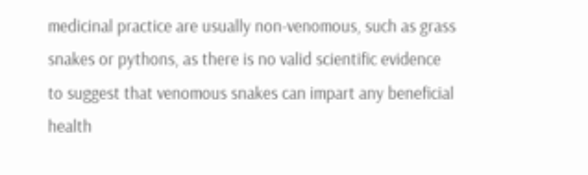medicinal practice are usually non-venomous, such as grass snakes or pythons, as there is no valid scientific evidence to suggest that venomous snakes can impart any beneficial health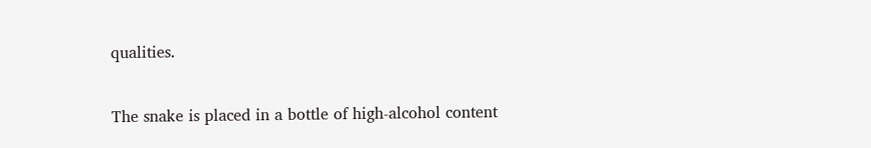qualities.

The snake is placed in a bottle of high-alcohol content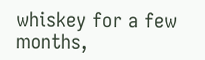whiskey for a few months,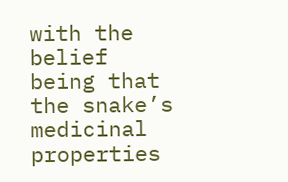with the belief being that the snake’s medicinal properties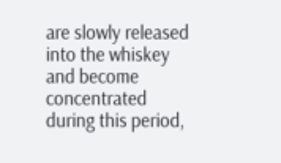are slowly released into the whiskey and become concentrated during this period,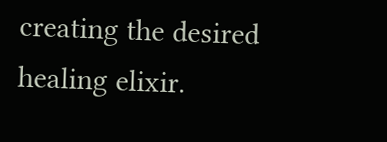creating the desired healing elixir.